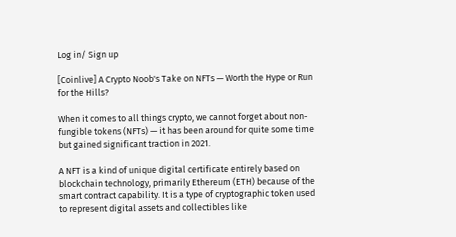Log in/ Sign up

[Coinlive] A Crypto Noob's Take on NFTs — Worth the Hype or Run for the Hills?

When it comes to all things crypto, we cannot forget about non-fungible tokens (NFTs) — it has been around for quite some time but gained significant traction in 2021.

A NFT is a kind of unique digital certificate entirely based on blockchain technology, primarily Ethereum (ETH) because of the smart contract capability. It is a type of cryptographic token used to represent digital assets and collectibles like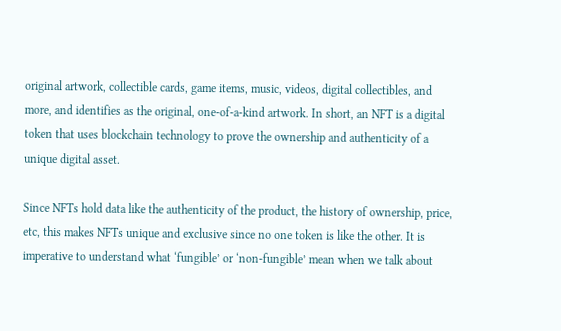original artwork, collectible cards, game items, music, videos, digital collectibles, and more, and identifies as the original, one-of-a-kind artwork. In short, an NFT is a digital token that uses blockchain technology to prove the ownership and authenticity of a unique digital asset.

Since NFTs hold data like the authenticity of the product, the history of ownership, price, etc, this makes NFTs unique and exclusive since no one token is like the other. It is imperative to understand what ‘fungible’ or ‘non-fungible’ mean when we talk about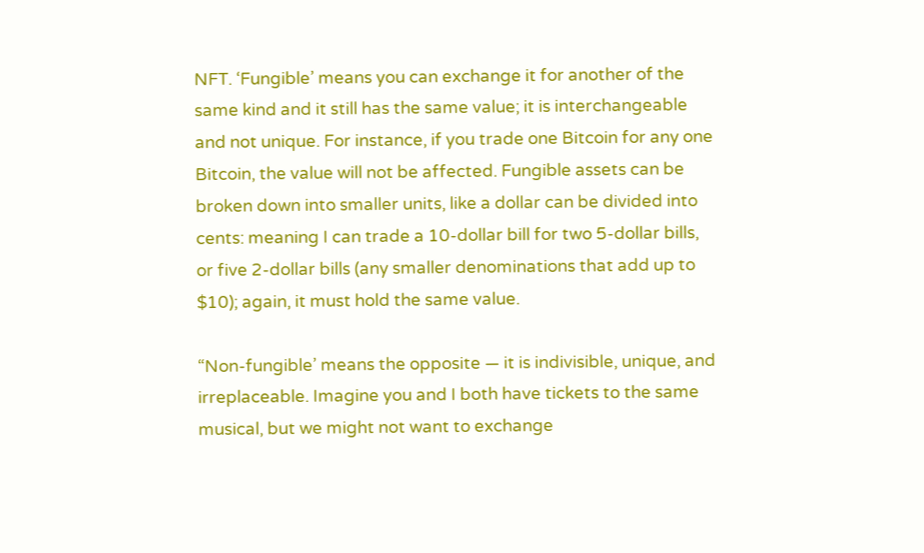NFT. ‘Fungible’ means you can exchange it for another of the same kind and it still has the same value; it is interchangeable and not unique. For instance, if you trade one Bitcoin for any one Bitcoin, the value will not be affected. Fungible assets can be broken down into smaller units, like a dollar can be divided into cents: meaning I can trade a 10-dollar bill for two 5-dollar bills, or five 2-dollar bills (any smaller denominations that add up to $10); again, it must hold the same value.

“Non-fungible’ means the opposite — it is indivisible, unique, and irreplaceable. Imagine you and I both have tickets to the same musical, but we might not want to exchange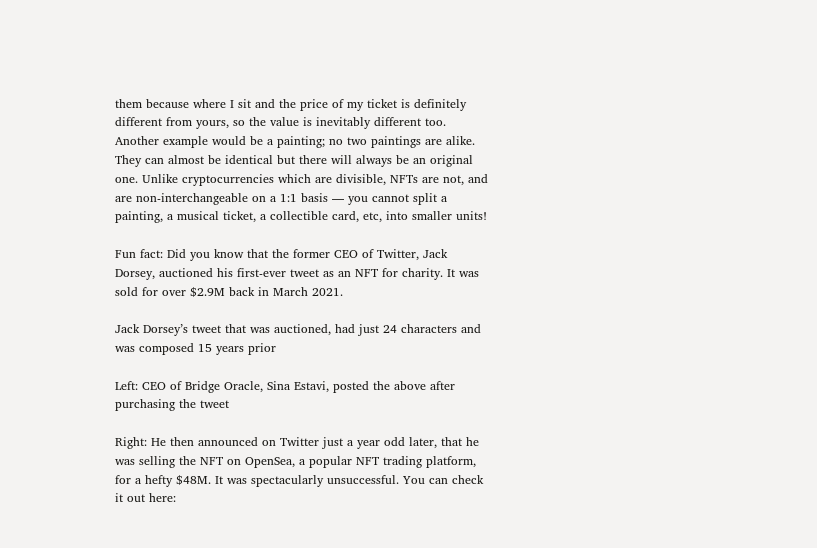them because where I sit and the price of my ticket is definitely different from yours, so the value is inevitably different too. Another example would be a painting; no two paintings are alike. They can almost be identical but there will always be an original one. Unlike cryptocurrencies which are divisible, NFTs are not, and are non-interchangeable on a 1:1 basis — you cannot split a painting, a musical ticket, a collectible card, etc, into smaller units!

Fun fact: Did you know that the former CEO of Twitter, Jack Dorsey, auctioned his first-ever tweet as an NFT for charity. It was sold for over $2.9M back in March 2021.

Jack Dorsey’s tweet that was auctioned, had just 24 characters and was composed 15 years prior

Left: CEO of Bridge Oracle, Sina Estavi, posted the above after purchasing the tweet

Right: He then announced on Twitter just a year odd later, that he was selling the NFT on OpenSea, a popular NFT trading platform, for a hefty $48M. It was spectacularly unsuccessful. You can check it out here: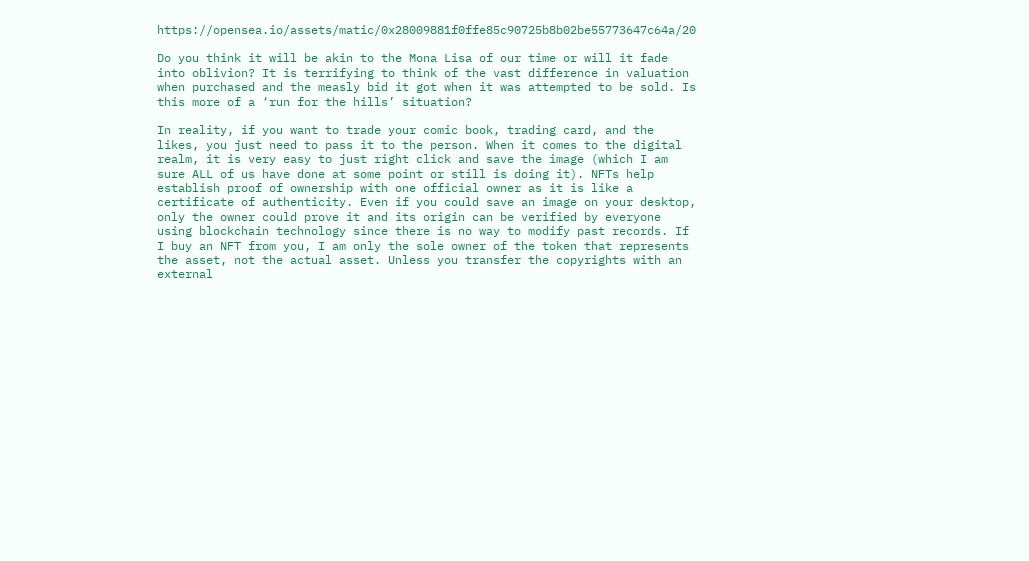https://opensea.io/assets/matic/0x28009881f0ffe85c90725b8b02be55773647c64a/20

Do you think it will be akin to the Mona Lisa of our time or will it fade into oblivion? It is terrifying to think of the vast difference in valuation when purchased and the measly bid it got when it was attempted to be sold. Is this more of a ‘run for the hills’ situation?

In reality, if you want to trade your comic book, trading card, and the likes, you just need to pass it to the person. When it comes to the digital realm, it is very easy to just right click and save the image (which I am sure ALL of us have done at some point or still is doing it). NFTs help establish proof of ownership with one official owner as it is like a certificate of authenticity. Even if you could save an image on your desktop, only the owner could prove it and its origin can be verified by everyone using blockchain technology since there is no way to modify past records. If I buy an NFT from you, I am only the sole owner of the token that represents the asset, not the actual asset. Unless you transfer the copyrights with an external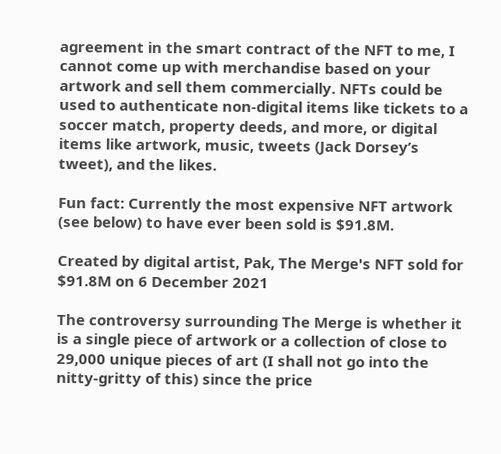agreement in the smart contract of the NFT to me, I cannot come up with merchandise based on your artwork and sell them commercially. NFTs could be used to authenticate non-digital items like tickets to a soccer match, property deeds, and more, or digital items like artwork, music, tweets (Jack Dorsey’s tweet), and the likes.

Fun fact: Currently the most expensive NFT artwork (see below) to have ever been sold is $91.8M.

Created by digital artist, Pak, The Merge's NFT sold for $91.8M on 6 December 2021

The controversy surrounding The Merge is whether it is a single piece of artwork or a collection of close to 29,000 unique pieces of art (I shall not go into the nitty-gritty of this) since the price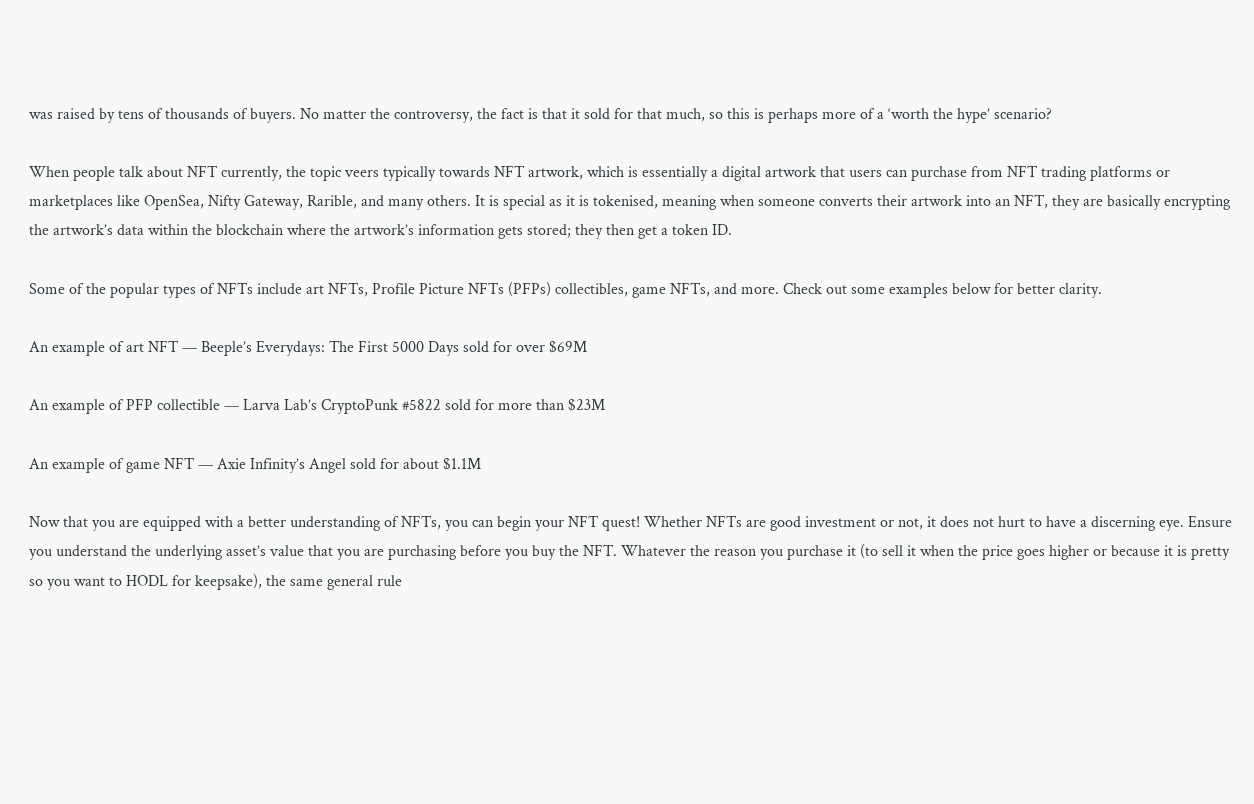was raised by tens of thousands of buyers. No matter the controversy, the fact is that it sold for that much, so this is perhaps more of a ‘worth the hype’ scenario?

When people talk about NFT currently, the topic veers typically towards NFT artwork, which is essentially a digital artwork that users can purchase from NFT trading platforms or marketplaces like OpenSea, Nifty Gateway, Rarible, and many others. It is special as it is tokenised, meaning when someone converts their artwork into an NFT, they are basically encrypting the artwork’s data within the blockchain where the artwork’s information gets stored; they then get a token ID.

Some of the popular types of NFTs include art NFTs, Profile Picture NFTs (PFPs) collectibles, game NFTs, and more. Check out some examples below for better clarity.

An example of art NFT — Beeple’s Everydays: The First 5000 Days sold for over $69M

An example of PFP collectible — Larva Lab’s CryptoPunk #5822 sold for more than $23M

An example of game NFT — Axie Infinity’s Angel sold for about $1.1M

Now that you are equipped with a better understanding of NFTs, you can begin your NFT quest! Whether NFTs are good investment or not, it does not hurt to have a discerning eye. Ensure you understand the underlying asset’s value that you are purchasing before you buy the NFT. Whatever the reason you purchase it (to sell it when the price goes higher or because it is pretty so you want to HODL for keepsake), the same general rule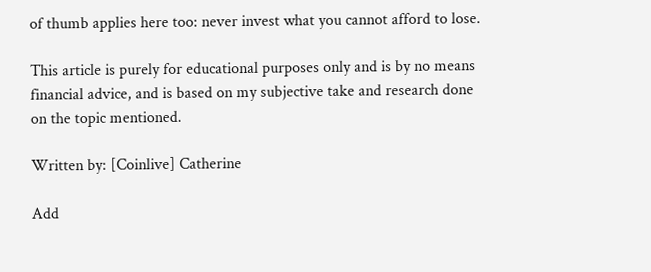of thumb applies here too: never invest what you cannot afford to lose.

This article is purely for educational purposes only and is by no means financial advice, and is based on my subjective take and research done on the topic mentioned.

Written by: [Coinlive] Catherine

Add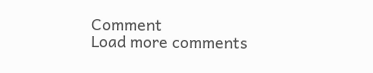Comment
Load more comments